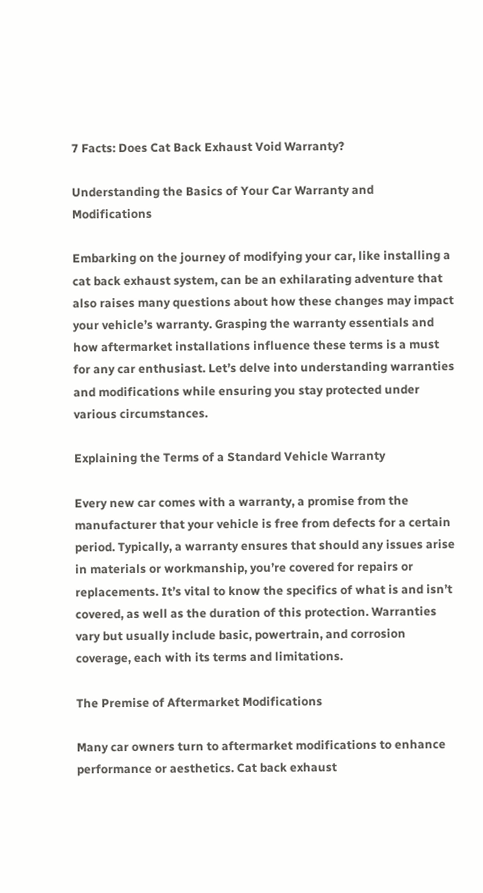7 Facts: Does Cat Back Exhaust Void Warranty?

Understanding the Basics of Your Car Warranty and Modifications

Embarking on the journey of modifying your car, like installing a cat back exhaust system, can be an exhilarating adventure that also raises many questions about how these changes may impact your vehicle’s warranty. Grasping the warranty essentials and how aftermarket installations influence these terms is a must for any car enthusiast. Let’s delve into understanding warranties and modifications while ensuring you stay protected under various circumstances.

Explaining the Terms of a Standard Vehicle Warranty

Every new car comes with a warranty, a promise from the manufacturer that your vehicle is free from defects for a certain period. Typically, a warranty ensures that should any issues arise in materials or workmanship, you’re covered for repairs or replacements. It’s vital to know the specifics of what is and isn’t covered, as well as the duration of this protection. Warranties vary but usually include basic, powertrain, and corrosion coverage, each with its terms and limitations.

The Premise of Aftermarket Modifications

Many car owners turn to aftermarket modifications to enhance performance or aesthetics. Cat back exhaust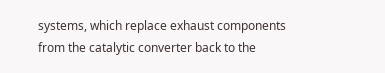systems, which replace exhaust components from the catalytic converter back to the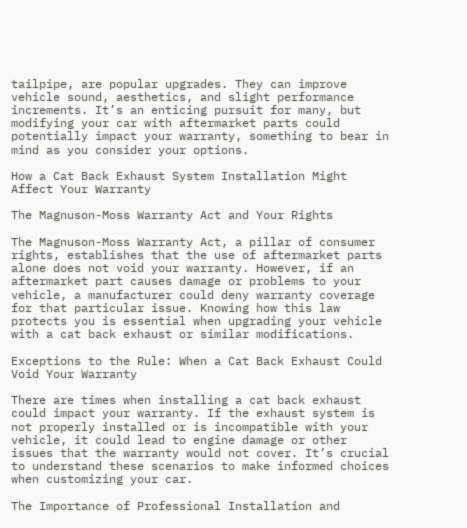tailpipe, are popular upgrades. They can improve vehicle sound, aesthetics, and slight performance increments. It’s an enticing pursuit for many, but modifying your car with aftermarket parts could potentially impact your warranty, something to bear in mind as you consider your options.

How a Cat Back Exhaust System Installation Might Affect Your Warranty

The Magnuson-Moss Warranty Act and Your Rights

The Magnuson-Moss Warranty Act, a pillar of consumer rights, establishes that the use of aftermarket parts alone does not void your warranty. However, if an aftermarket part causes damage or problems to your vehicle, a manufacturer could deny warranty coverage for that particular issue. Knowing how this law protects you is essential when upgrading your vehicle with a cat back exhaust or similar modifications.

Exceptions to the Rule: When a Cat Back Exhaust Could Void Your Warranty

There are times when installing a cat back exhaust could impact your warranty. If the exhaust system is not properly installed or is incompatible with your vehicle, it could lead to engine damage or other issues that the warranty would not cover. It’s crucial to understand these scenarios to make informed choices when customizing your car.

The Importance of Professional Installation and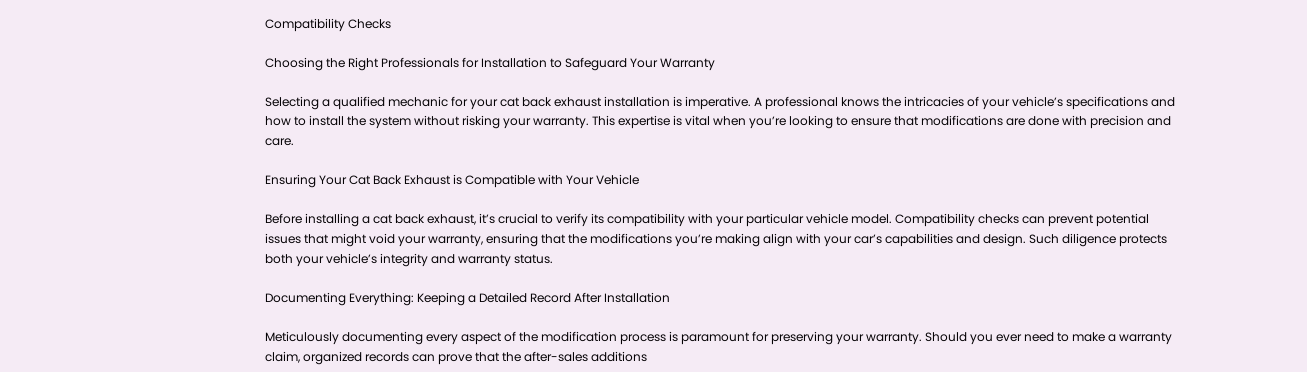Compatibility Checks

Choosing the Right Professionals for Installation to Safeguard Your Warranty

Selecting a qualified mechanic for your cat back exhaust installation is imperative. A professional knows the intricacies of your vehicle’s specifications and how to install the system without risking your warranty. This expertise is vital when you’re looking to ensure that modifications are done with precision and care.

Ensuring Your Cat Back Exhaust is Compatible with Your Vehicle

Before installing a cat back exhaust, it’s crucial to verify its compatibility with your particular vehicle model. Compatibility checks can prevent potential issues that might void your warranty, ensuring that the modifications you’re making align with your car’s capabilities and design. Such diligence protects both your vehicle’s integrity and warranty status.

Documenting Everything: Keeping a Detailed Record After Installation

Meticulously documenting every aspect of the modification process is paramount for preserving your warranty. Should you ever need to make a warranty claim, organized records can prove that the after-sales additions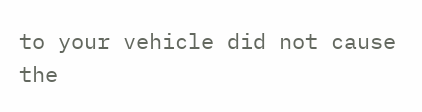to your vehicle did not cause the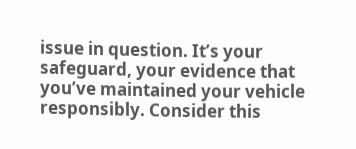issue in question. It’s your safeguard, your evidence that you’ve maintained your vehicle responsibly. Consider this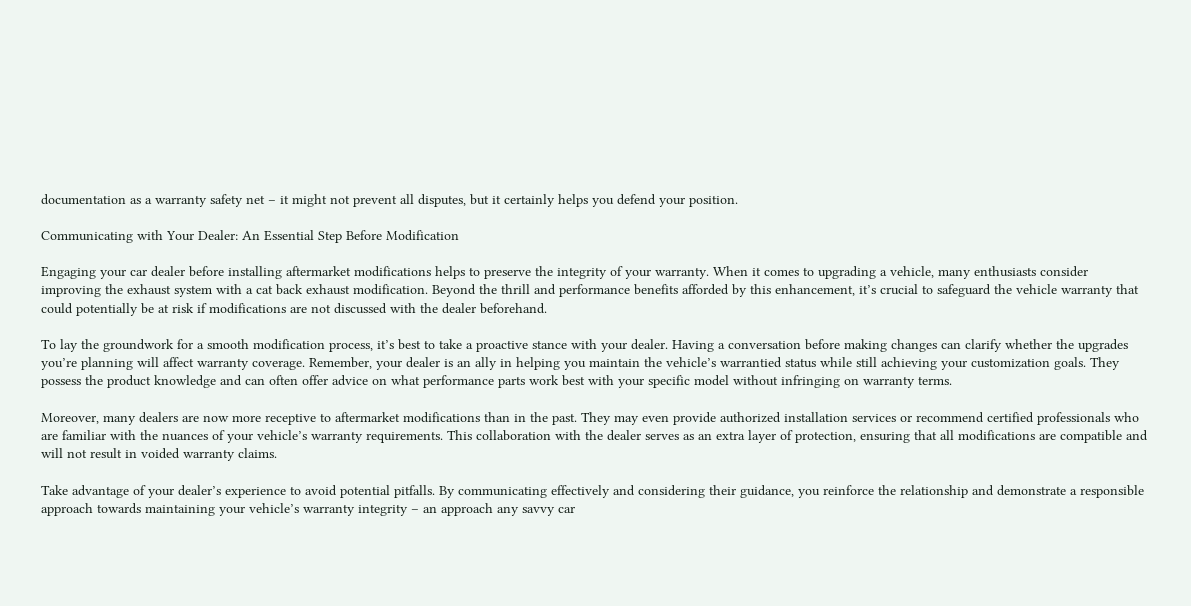documentation as a warranty safety net – it might not prevent all disputes, but it certainly helps you defend your position.

Communicating with Your Dealer: An Essential Step Before Modification

Engaging your car dealer before installing aftermarket modifications helps to preserve the integrity of your warranty. When it comes to upgrading a vehicle, many enthusiasts consider improving the exhaust system with a cat back exhaust modification. Beyond the thrill and performance benefits afforded by this enhancement, it’s crucial to safeguard the vehicle warranty that could potentially be at risk if modifications are not discussed with the dealer beforehand.

To lay the groundwork for a smooth modification process, it’s best to take a proactive stance with your dealer. Having a conversation before making changes can clarify whether the upgrades you’re planning will affect warranty coverage. Remember, your dealer is an ally in helping you maintain the vehicle’s warrantied status while still achieving your customization goals. They possess the product knowledge and can often offer advice on what performance parts work best with your specific model without infringing on warranty terms.

Moreover, many dealers are now more receptive to aftermarket modifications than in the past. They may even provide authorized installation services or recommend certified professionals who are familiar with the nuances of your vehicle’s warranty requirements. This collaboration with the dealer serves as an extra layer of protection, ensuring that all modifications are compatible and will not result in voided warranty claims.

Take advantage of your dealer’s experience to avoid potential pitfalls. By communicating effectively and considering their guidance, you reinforce the relationship and demonstrate a responsible approach towards maintaining your vehicle’s warranty integrity – an approach any savvy car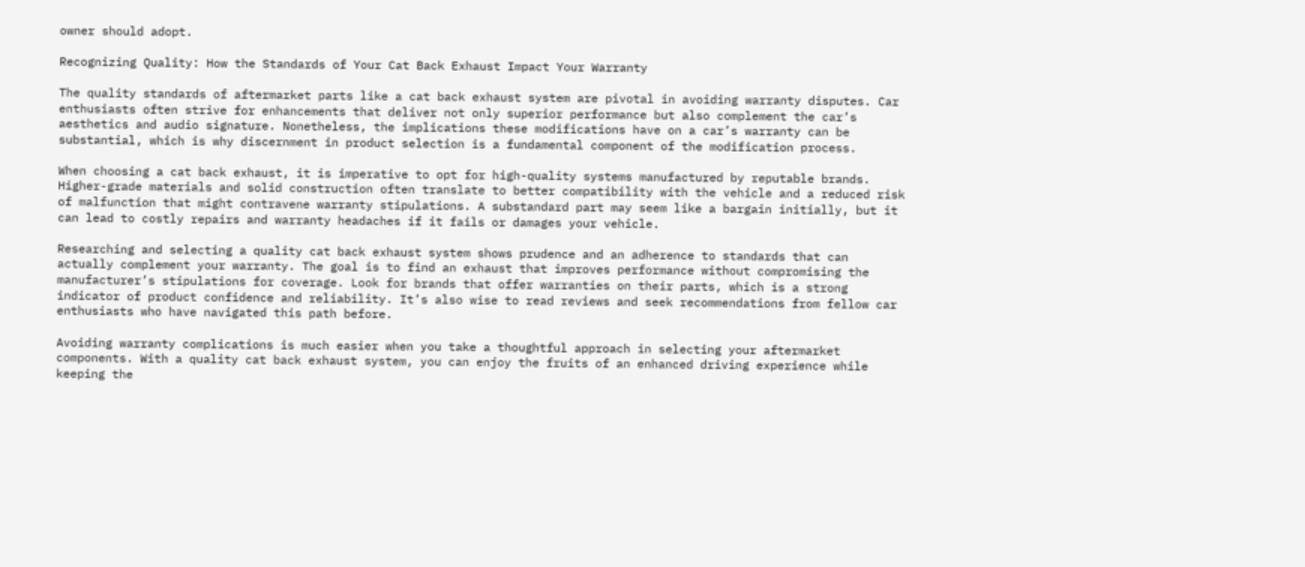owner should adopt.

Recognizing Quality: How the Standards of Your Cat Back Exhaust Impact Your Warranty

The quality standards of aftermarket parts like a cat back exhaust system are pivotal in avoiding warranty disputes. Car enthusiasts often strive for enhancements that deliver not only superior performance but also complement the car’s aesthetics and audio signature. Nonetheless, the implications these modifications have on a car’s warranty can be substantial, which is why discernment in product selection is a fundamental component of the modification process.

When choosing a cat back exhaust, it is imperative to opt for high-quality systems manufactured by reputable brands. Higher-grade materials and solid construction often translate to better compatibility with the vehicle and a reduced risk of malfunction that might contravene warranty stipulations. A substandard part may seem like a bargain initially, but it can lead to costly repairs and warranty headaches if it fails or damages your vehicle.

Researching and selecting a quality cat back exhaust system shows prudence and an adherence to standards that can actually complement your warranty. The goal is to find an exhaust that improves performance without compromising the manufacturer’s stipulations for coverage. Look for brands that offer warranties on their parts, which is a strong indicator of product confidence and reliability. It’s also wise to read reviews and seek recommendations from fellow car enthusiasts who have navigated this path before.

Avoiding warranty complications is much easier when you take a thoughtful approach in selecting your aftermarket components. With a quality cat back exhaust system, you can enjoy the fruits of an enhanced driving experience while keeping the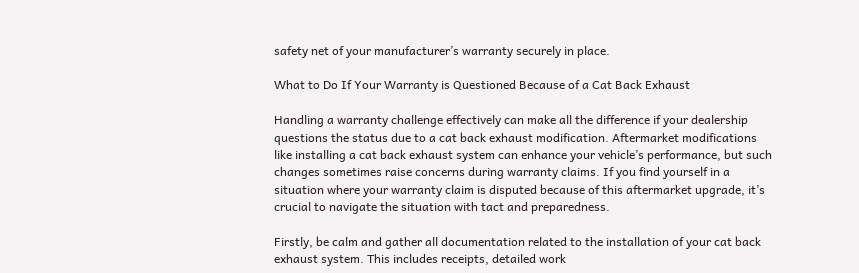safety net of your manufacturer’s warranty securely in place.

What to Do If Your Warranty is Questioned Because of a Cat Back Exhaust

Handling a warranty challenge effectively can make all the difference if your dealership questions the status due to a cat back exhaust modification. Aftermarket modifications like installing a cat back exhaust system can enhance your vehicle’s performance, but such changes sometimes raise concerns during warranty claims. If you find yourself in a situation where your warranty claim is disputed because of this aftermarket upgrade, it’s crucial to navigate the situation with tact and preparedness.

Firstly, be calm and gather all documentation related to the installation of your cat back exhaust system. This includes receipts, detailed work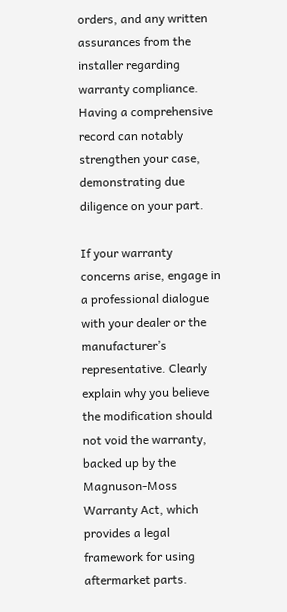orders, and any written assurances from the installer regarding warranty compliance. Having a comprehensive record can notably strengthen your case, demonstrating due diligence on your part.

If your warranty concerns arise, engage in a professional dialogue with your dealer or the manufacturer’s representative. Clearly explain why you believe the modification should not void the warranty, backed up by the Magnuson-Moss Warranty Act, which provides a legal framework for using aftermarket parts.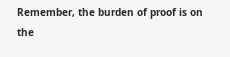Remember, the burden of proof is on the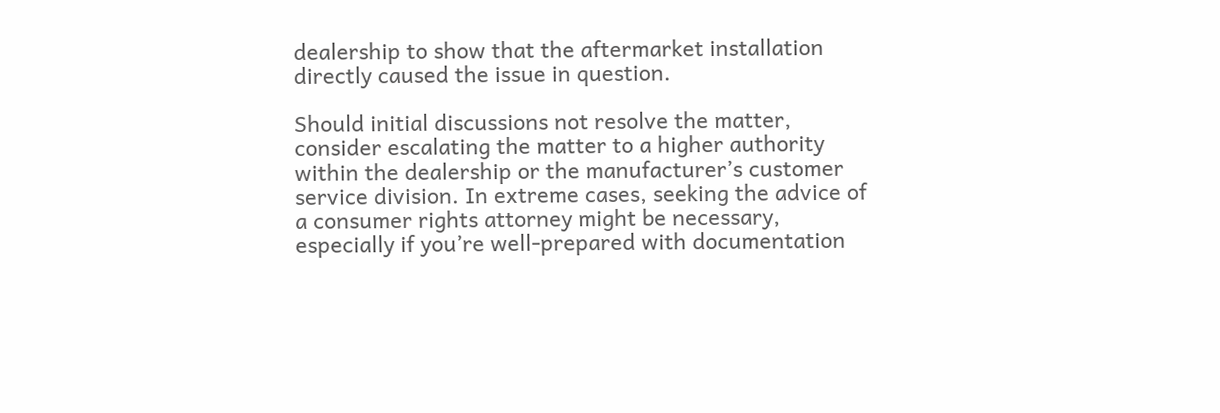dealership to show that the aftermarket installation directly caused the issue in question.

Should initial discussions not resolve the matter, consider escalating the matter to a higher authority within the dealership or the manufacturer’s customer service division. In extreme cases, seeking the advice of a consumer rights attorney might be necessary, especially if you’re well-prepared with documentation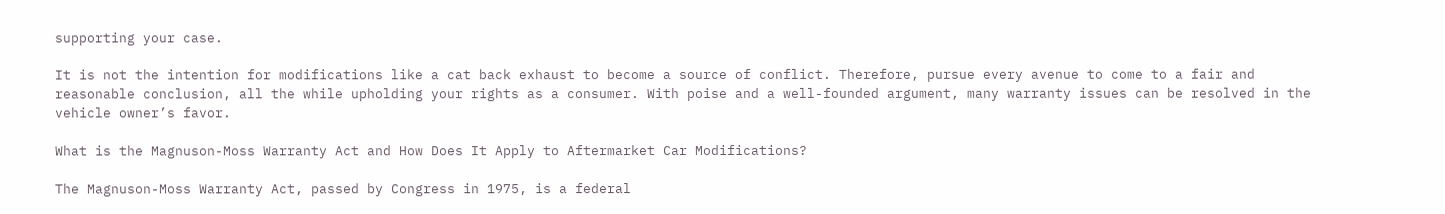supporting your case.

It is not the intention for modifications like a cat back exhaust to become a source of conflict. Therefore, pursue every avenue to come to a fair and reasonable conclusion, all the while upholding your rights as a consumer. With poise and a well-founded argument, many warranty issues can be resolved in the vehicle owner’s favor.

What is the Magnuson-Moss Warranty Act and How Does It Apply to Aftermarket Car Modifications?

The Magnuson-Moss Warranty Act, passed by Congress in 1975, is a federal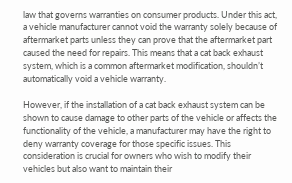law that governs warranties on consumer products. Under this act, a vehicle manufacturer cannot void the warranty solely because of aftermarket parts unless they can prove that the aftermarket part caused the need for repairs. This means that a cat back exhaust system, which is a common aftermarket modification, shouldn’t automatically void a vehicle warranty.

However, if the installation of a cat back exhaust system can be shown to cause damage to other parts of the vehicle or affects the functionality of the vehicle, a manufacturer may have the right to deny warranty coverage for those specific issues. This consideration is crucial for owners who wish to modify their vehicles but also want to maintain their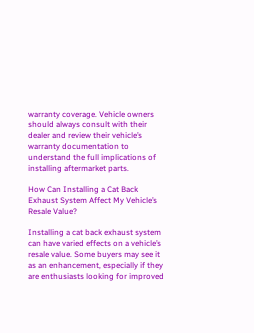warranty coverage. Vehicle owners should always consult with their dealer and review their vehicle’s warranty documentation to understand the full implications of installing aftermarket parts.

How Can Installing a Cat Back Exhaust System Affect My Vehicle’s Resale Value?

Installing a cat back exhaust system can have varied effects on a vehicle’s resale value. Some buyers may see it as an enhancement, especially if they are enthusiasts looking for improved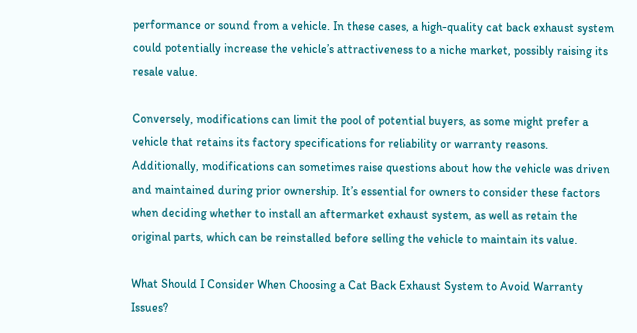performance or sound from a vehicle. In these cases, a high-quality cat back exhaust system could potentially increase the vehicle’s attractiveness to a niche market, possibly raising its resale value.

Conversely, modifications can limit the pool of potential buyers, as some might prefer a vehicle that retains its factory specifications for reliability or warranty reasons. Additionally, modifications can sometimes raise questions about how the vehicle was driven and maintained during prior ownership. It’s essential for owners to consider these factors when deciding whether to install an aftermarket exhaust system, as well as retain the original parts, which can be reinstalled before selling the vehicle to maintain its value.

What Should I Consider When Choosing a Cat Back Exhaust System to Avoid Warranty Issues?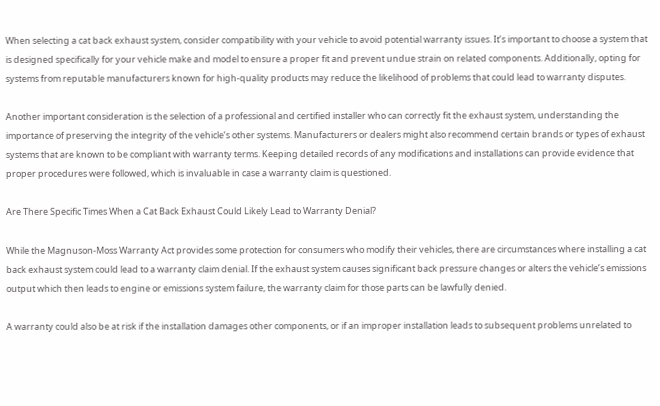When selecting a cat back exhaust system, consider compatibility with your vehicle to avoid potential warranty issues. It’s important to choose a system that is designed specifically for your vehicle make and model to ensure a proper fit and prevent undue strain on related components. Additionally, opting for systems from reputable manufacturers known for high-quality products may reduce the likelihood of problems that could lead to warranty disputes.

Another important consideration is the selection of a professional and certified installer who can correctly fit the exhaust system, understanding the importance of preserving the integrity of the vehicle’s other systems. Manufacturers or dealers might also recommend certain brands or types of exhaust systems that are known to be compliant with warranty terms. Keeping detailed records of any modifications and installations can provide evidence that proper procedures were followed, which is invaluable in case a warranty claim is questioned.

Are There Specific Times When a Cat Back Exhaust Could Likely Lead to Warranty Denial?

While the Magnuson-Moss Warranty Act provides some protection for consumers who modify their vehicles, there are circumstances where installing a cat back exhaust system could lead to a warranty claim denial. If the exhaust system causes significant back pressure changes or alters the vehicle’s emissions output which then leads to engine or emissions system failure, the warranty claim for those parts can be lawfully denied.

A warranty could also be at risk if the installation damages other components, or if an improper installation leads to subsequent problems unrelated to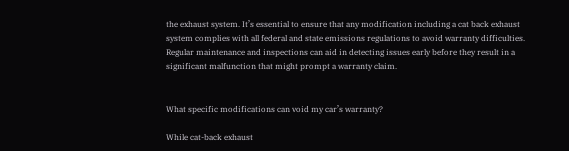the exhaust system. It’s essential to ensure that any modification including a cat back exhaust system complies with all federal and state emissions regulations to avoid warranty difficulties. Regular maintenance and inspections can aid in detecting issues early before they result in a significant malfunction that might prompt a warranty claim.


What specific modifications can void my car’s warranty?

While cat-back exhaust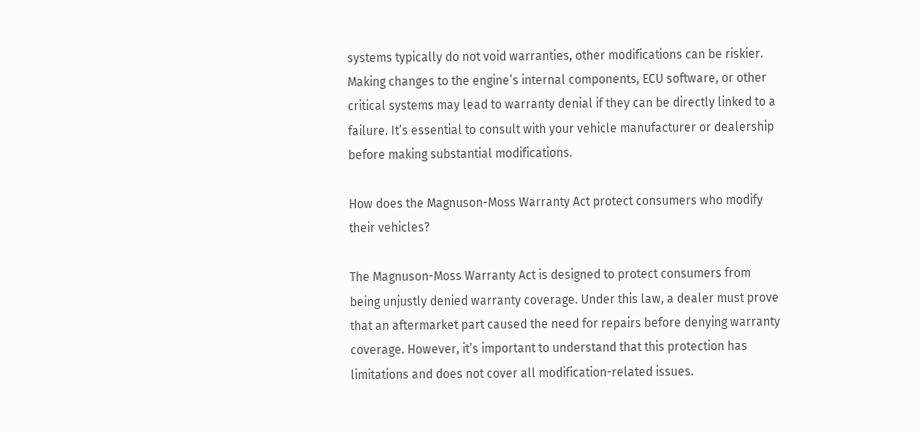systems typically do not void warranties, other modifications can be riskier. Making changes to the engine’s internal components, ECU software, or other critical systems may lead to warranty denial if they can be directly linked to a failure. It’s essential to consult with your vehicle manufacturer or dealership before making substantial modifications.

How does the Magnuson-Moss Warranty Act protect consumers who modify their vehicles?

The Magnuson-Moss Warranty Act is designed to protect consumers from being unjustly denied warranty coverage. Under this law, a dealer must prove that an aftermarket part caused the need for repairs before denying warranty coverage. However, it’s important to understand that this protection has limitations and does not cover all modification-related issues.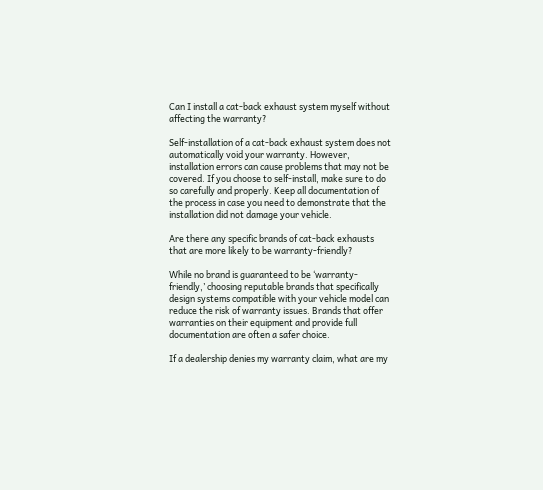Can I install a cat-back exhaust system myself without affecting the warranty?

Self-installation of a cat-back exhaust system does not automatically void your warranty. However, installation errors can cause problems that may not be covered. If you choose to self-install, make sure to do so carefully and properly. Keep all documentation of the process in case you need to demonstrate that the installation did not damage your vehicle.

Are there any specific brands of cat-back exhausts that are more likely to be warranty-friendly?

While no brand is guaranteed to be ‘warranty-friendly,’ choosing reputable brands that specifically design systems compatible with your vehicle model can reduce the risk of warranty issues. Brands that offer warranties on their equipment and provide full documentation are often a safer choice.

If a dealership denies my warranty claim, what are my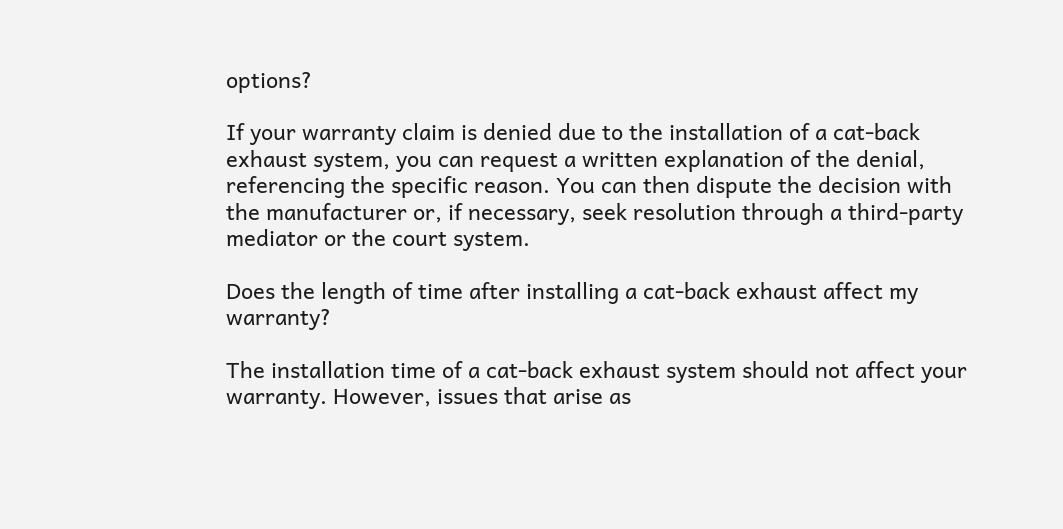options?

If your warranty claim is denied due to the installation of a cat-back exhaust system, you can request a written explanation of the denial, referencing the specific reason. You can then dispute the decision with the manufacturer or, if necessary, seek resolution through a third-party mediator or the court system.

Does the length of time after installing a cat-back exhaust affect my warranty?

The installation time of a cat-back exhaust system should not affect your warranty. However, issues that arise as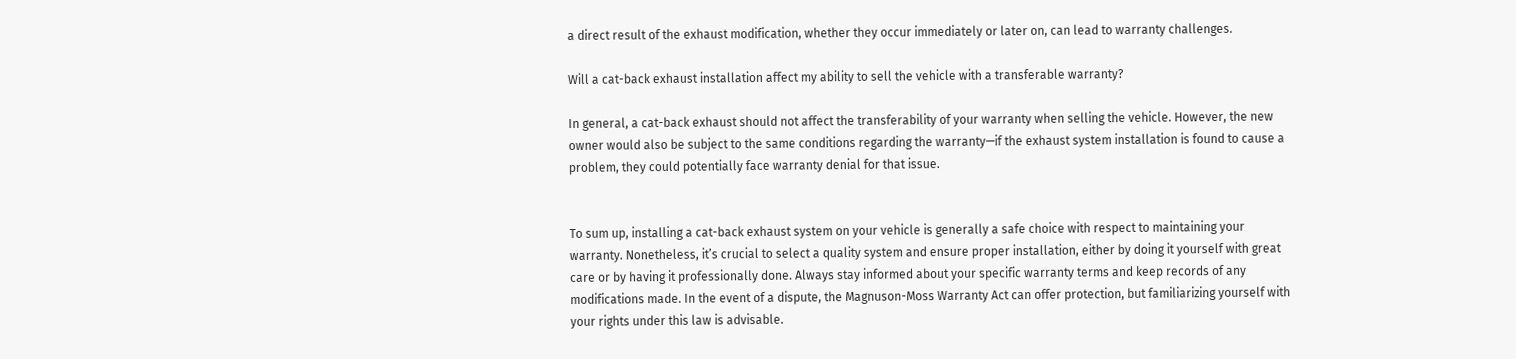a direct result of the exhaust modification, whether they occur immediately or later on, can lead to warranty challenges.

Will a cat-back exhaust installation affect my ability to sell the vehicle with a transferable warranty?

In general, a cat-back exhaust should not affect the transferability of your warranty when selling the vehicle. However, the new owner would also be subject to the same conditions regarding the warranty—if the exhaust system installation is found to cause a problem, they could potentially face warranty denial for that issue.


To sum up, installing a cat-back exhaust system on your vehicle is generally a safe choice with respect to maintaining your warranty. Nonetheless, it’s crucial to select a quality system and ensure proper installation, either by doing it yourself with great care or by having it professionally done. Always stay informed about your specific warranty terms and keep records of any modifications made. In the event of a dispute, the Magnuson-Moss Warranty Act can offer protection, but familiarizing yourself with your rights under this law is advisable.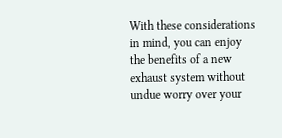With these considerations in mind, you can enjoy the benefits of a new exhaust system without undue worry over your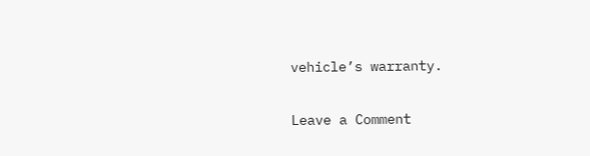vehicle’s warranty.

Leave a Comment